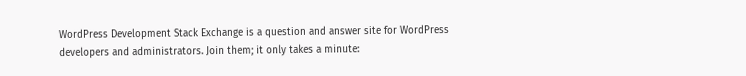WordPress Development Stack Exchange is a question and answer site for WordPress developers and administrators. Join them; it only takes a minute: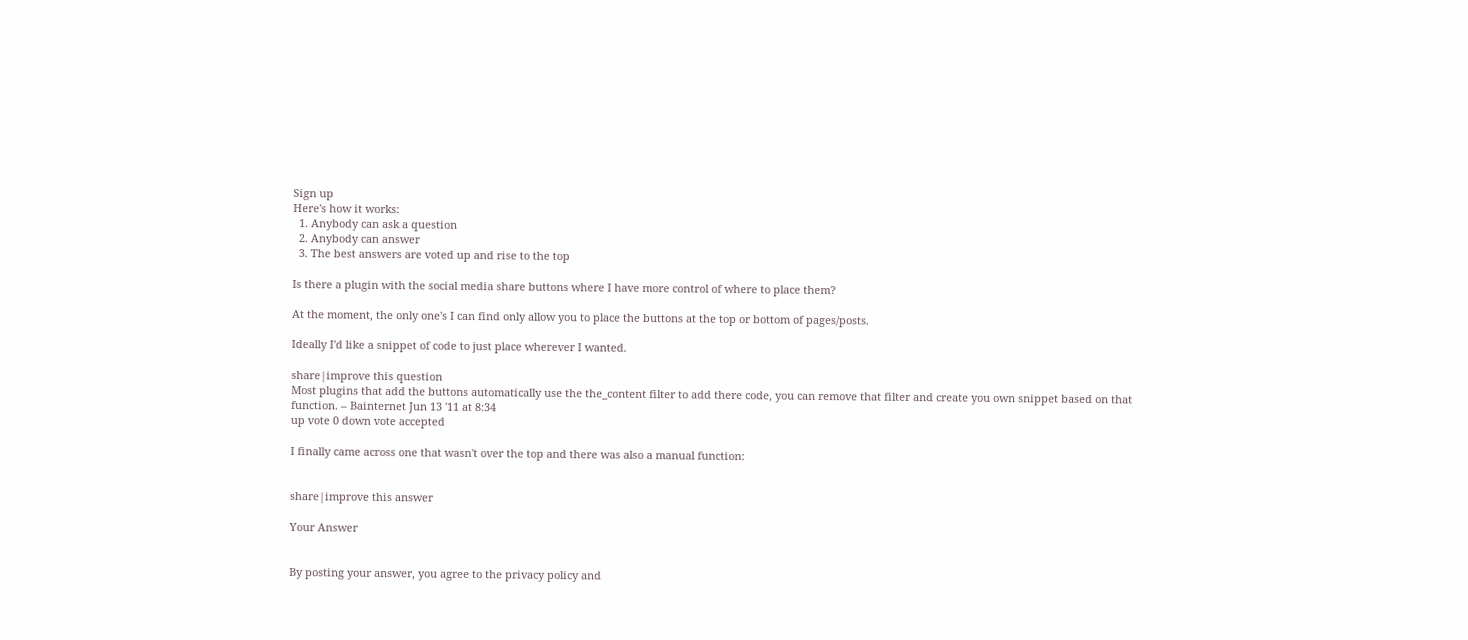Sign up
Here's how it works:
  1. Anybody can ask a question
  2. Anybody can answer
  3. The best answers are voted up and rise to the top

Is there a plugin with the social media share buttons where I have more control of where to place them?

At the moment, the only one's I can find only allow you to place the buttons at the top or bottom of pages/posts.

Ideally I'd like a snippet of code to just place wherever I wanted.

share|improve this question
Most plugins that add the buttons automatically use the the_content filter to add there code, you can remove that filter and create you own snippet based on that function. – Bainternet Jun 13 '11 at 8:34
up vote 0 down vote accepted

I finally came across one that wasn't over the top and there was also a manual function:


share|improve this answer

Your Answer


By posting your answer, you agree to the privacy policy and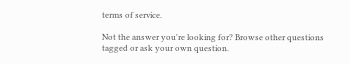terms of service.

Not the answer you're looking for? Browse other questions tagged or ask your own question.